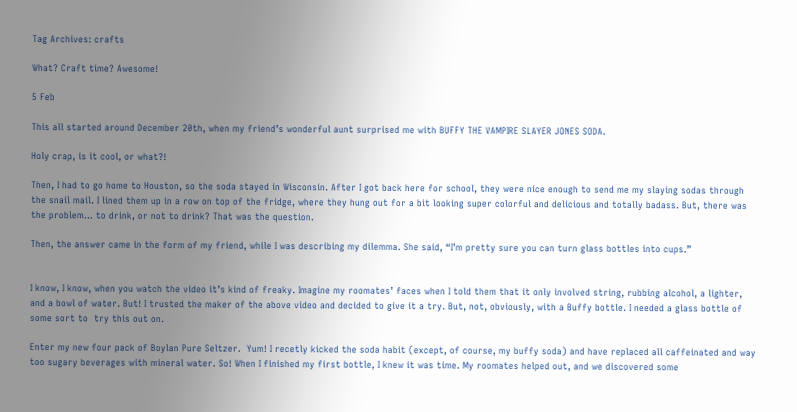Tag Archives: crafts

What? Craft time? Awesome!

5 Feb

This all started around December 20th, when my friend’s wonderful aunt surprised me with BUFFY THE VAMPIRE SLAYER JONES SODA.

Holy crap, is it cool, or what?!

Then, I had to go home to Houston, so the soda stayed in Wisconsin. After I got back here for school, they were nice enough to send me my slaying sodas through the snail mail. I lined them up in a row on top of the fridge, where they hung out for a bit looking super colorful and delicious and totally badass. But, there was the problem… to drink, or not to drink? That was the question.

Then, the answer came in the form of my friend, while I was describing my dilemma. She said, “I’m pretty sure you can turn glass bottles into cups.”


I know, I know, when you watch the video it’s kind of freaky. Imagine my roomates’ faces when I told them that it only involved string, rubbing alcohol, a lighter, and a bowl of water. But! I trusted the maker of the above video and decided to give it a try. But, not, obviously, with a Buffy bottle. I needed a glass bottle of some sort to  try this out on.

Enter my new four pack of Boylan Pure Seltzer.  Yum! I recetly kicked the soda habit (except, of course, my buffy soda) and have replaced all caffeinated and way too sugary beverages with mineral water. So! When I finished my first bottle, I knew it was time. My roomates helped out, and we discovered some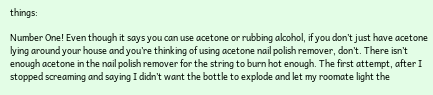things:

Number One! Even though it says you can use acetone or rubbing alcohol, if you don’t just have acetone lying around your house and you’re thinking of using acetone nail polish remover, don’t. There isn’t enough acetone in the nail polish remover for the string to burn hot enough. The first attempt, after I stopped screaming and saying I didn’t want the bottle to explode and let my roomate light the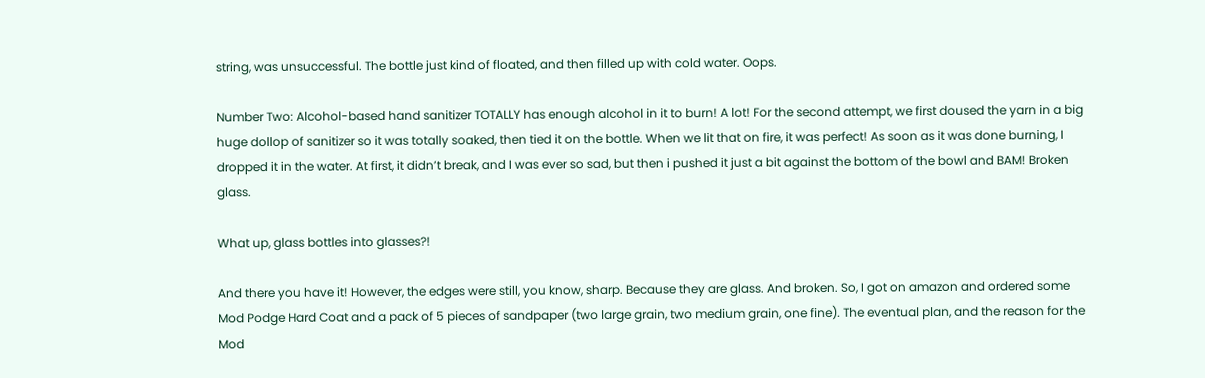string, was unsuccessful. The bottle just kind of floated, and then filled up with cold water. Oops.

Number Two: Alcohol-based hand sanitizer TOTALLY has enough alcohol in it to burn! A lot! For the second attempt, we first doused the yarn in a big huge dollop of sanitizer so it was totally soaked, then tied it on the bottle. When we lit that on fire, it was perfect! As soon as it was done burning, I dropped it in the water. At first, it didn’t break, and I was ever so sad, but then i pushed it just a bit against the bottom of the bowl and BAM! Broken glass.

What up, glass bottles into glasses?!

And there you have it! However, the edges were still, you know, sharp. Because they are glass. And broken. So, I got on amazon and ordered some Mod Podge Hard Coat and a pack of 5 pieces of sandpaper (two large grain, two medium grain, one fine). The eventual plan, and the reason for the Mod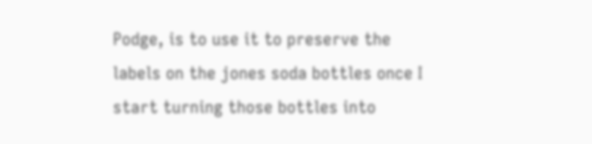Podge, is to use it to preserve the labels on the jones soda bottles once I start turning those bottles into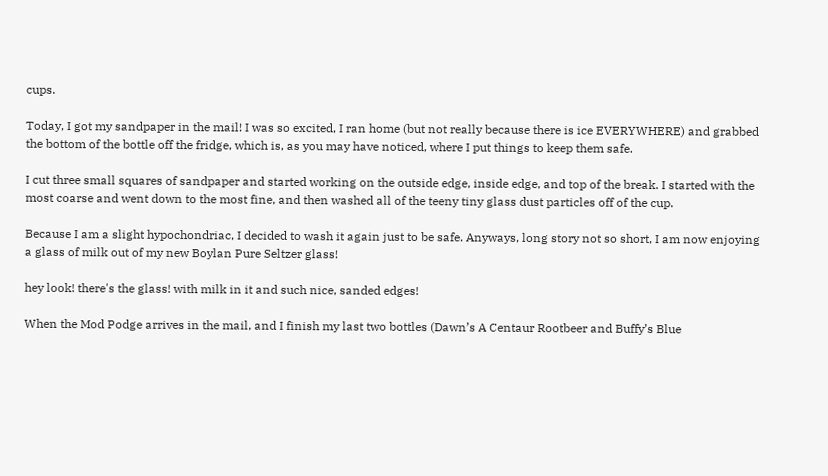cups.

Today, I got my sandpaper in the mail! I was so excited, I ran home (but not really because there is ice EVERYWHERE) and grabbed the bottom of the bottle off the fridge, which is, as you may have noticed, where I put things to keep them safe.

I cut three small squares of sandpaper and started working on the outside edge, inside edge, and top of the break. I started with the most coarse and went down to the most fine, and then washed all of the teeny tiny glass dust particles off of the cup.

Because I am a slight hypochondriac, I decided to wash it again just to be safe. Anyways, long story not so short, I am now enjoying a glass of milk out of my new Boylan Pure Seltzer glass!

hey look! there's the glass! with milk in it and such nice, sanded edges!

When the Mod Podge arrives in the mail, and I finish my last two bottles (Dawn’s A Centaur Rootbeer and Buffy’s Blue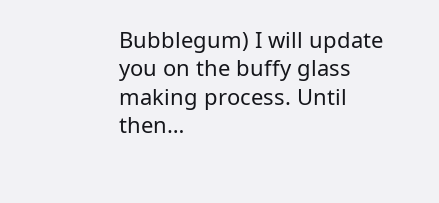Bubblegum) I will update you on the buffy glass making process. Until then…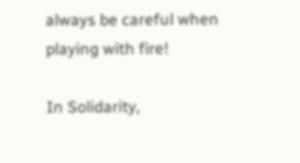always be careful when playing with fire!

In Solidarity,